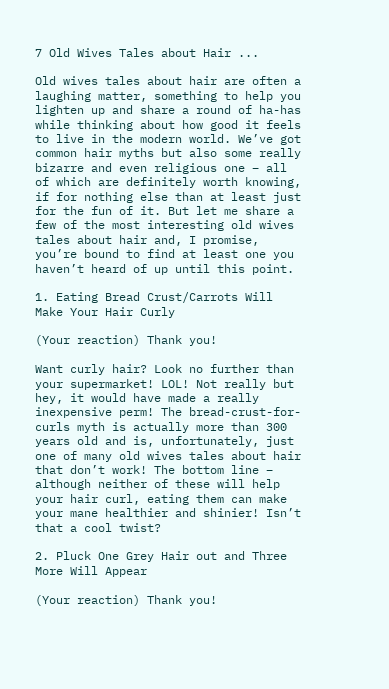7 Old Wives Tales about Hair ...

Old wives tales about hair are often a laughing matter, something to help you lighten up and share a round of ha-has while thinking about how good it feels to live in the modern world. We’ve got common hair myths but also some really bizarre and even religious one – all of which are definitely worth knowing, if for nothing else than at least just for the fun of it. But let me share a few of the most interesting old wives tales about hair and, I promise, you’re bound to find at least one you haven’t heard of up until this point.

1. Eating Bread Crust/Carrots Will Make Your Hair Curly

(Your reaction) Thank you!

Want curly hair? Look no further than your supermarket! LOL! Not really but hey, it would have made a really inexpensive perm! The bread-crust-for-curls myth is actually more than 300 years old and is, unfortunately, just one of many old wives tales about hair that don’t work! The bottom line – although neither of these will help your hair curl, eating them can make your mane healthier and shinier! Isn’t that a cool twist?

2. Pluck One Grey Hair out and Three More Will Appear

(Your reaction) Thank you!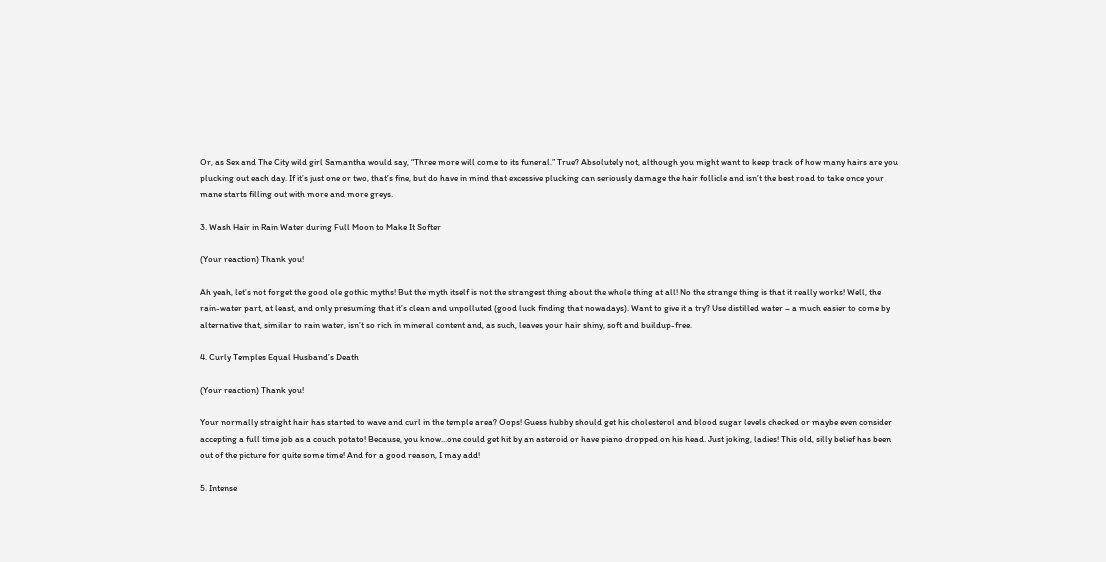Or, as Sex and The City wild girl Samantha would say, “Three more will come to its funeral.” True? Absolutely not, although you might want to keep track of how many hairs are you plucking out each day. If it’s just one or two, that’s fine, but do have in mind that excessive plucking can seriously damage the hair follicle and isn’t the best road to take once your mane starts filling out with more and more greys.

3. Wash Hair in Rain Water during Full Moon to Make It Softer

(Your reaction) Thank you!

Ah yeah, let’s not forget the good ole gothic myths! But the myth itself is not the strangest thing about the whole thing at all! No the strange thing is that it really works! Well, the rain-water part, at least, and only presuming that it’s clean and unpolluted (good luck finding that nowadays). Want to give it a try? Use distilled water – a much easier to come by alternative that, similar to rain water, isn’t so rich in mineral content and, as such, leaves your hair shiny, soft and buildup-free.

4. Curly Temples Equal Husband’s Death

(Your reaction) Thank you!

Your normally straight hair has started to wave and curl in the temple area? Oops! Guess hubby should get his cholesterol and blood sugar levels checked or maybe even consider accepting a full time job as a couch potato! Because, you know...one could get hit by an asteroid or have piano dropped on his head. Just joking, ladies! This old, silly belief has been out of the picture for quite some time! And for a good reason, I may add!

5. Intense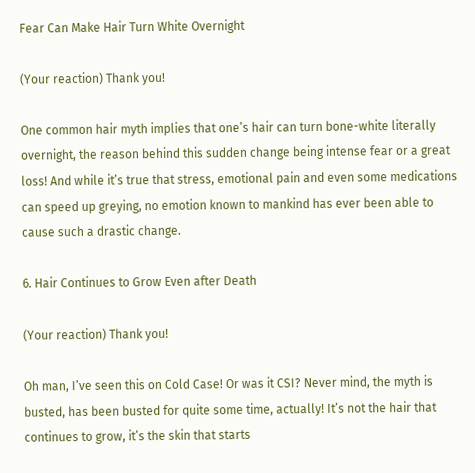Fear Can Make Hair Turn White Overnight

(Your reaction) Thank you!

One common hair myth implies that one’s hair can turn bone-white literally overnight, the reason behind this sudden change being intense fear or a great loss! And while it’s true that stress, emotional pain and even some medications can speed up greying, no emotion known to mankind has ever been able to cause such a drastic change.

6. Hair Continues to Grow Even after Death

(Your reaction) Thank you!

Oh man, I’ve seen this on Cold Case! Or was it CSI? Never mind, the myth is busted, has been busted for quite some time, actually! It’s not the hair that continues to grow, it’s the skin that starts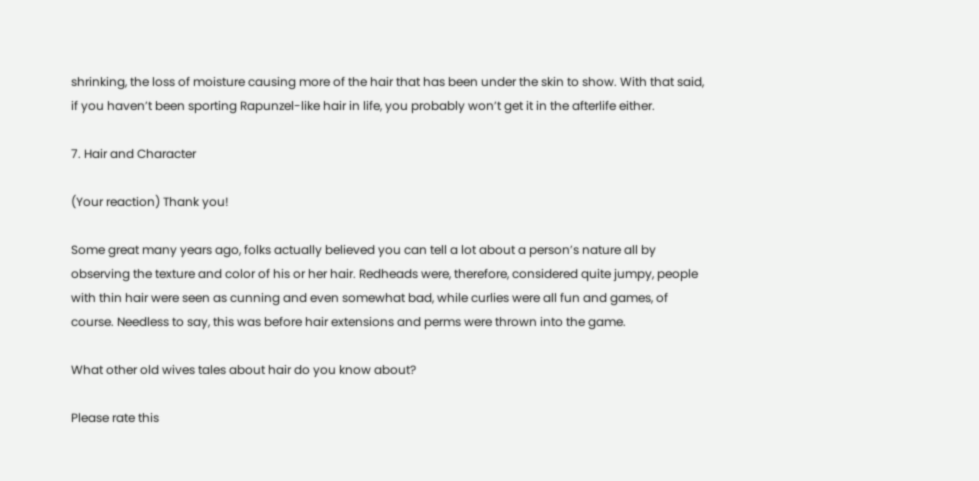shrinking, the loss of moisture causing more of the hair that has been under the skin to show. With that said, if you haven’t been sporting Rapunzel-like hair in life, you probably won’t get it in the afterlife either.

7. Hair and Character

(Your reaction) Thank you!

Some great many years ago, folks actually believed you can tell a lot about a person’s nature all by observing the texture and color of his or her hair. Redheads were, therefore, considered quite jumpy, people with thin hair were seen as cunning and even somewhat bad, while curlies were all fun and games, of course. Needless to say, this was before hair extensions and perms were thrown into the game.

What other old wives tales about hair do you know about?

Please rate this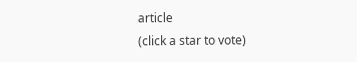article
(click a star to vote)